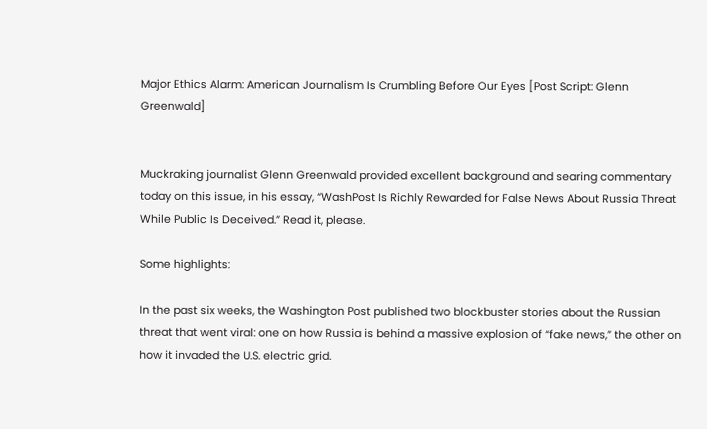Major Ethics Alarm: American Journalism Is Crumbling Before Our Eyes [Post Script: Glenn Greenwald]


Muckraking journalist Glenn Greenwald provided excellent background and searing commentary today on this issue, in his essay, “WashPost Is Richly Rewarded for False News About Russia Threat While Public Is Deceived.” Read it, please.

Some highlights:

In the past six weeks, the Washington Post published two blockbuster stories about the Russian threat that went viral: one on how Russia is behind a massive explosion of “fake news,” the other on how it invaded the U.S. electric grid.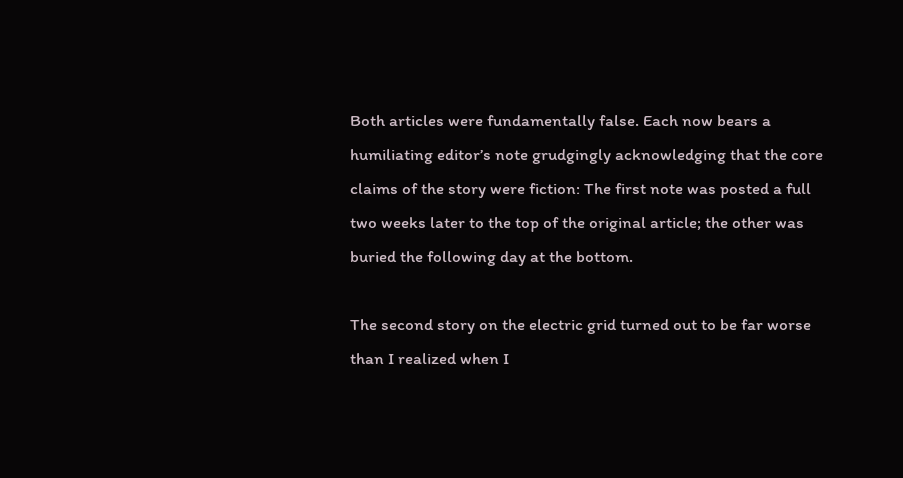Both articles were fundamentally false. Each now bears a humiliating editor’s note grudgingly acknowledging that the core claims of the story were fiction: The first note was posted a full two weeks later to the top of the original article; the other was buried the following day at the bottom.

The second story on the electric grid turned out to be far worse than I realized when I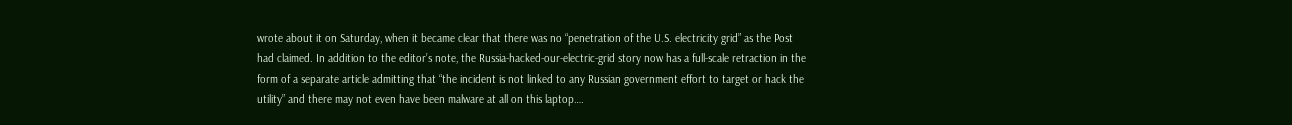wrote about it on Saturday, when it became clear that there was no “penetration of the U.S. electricity grid” as the Post had claimed. In addition to the editor’s note, the Russia-hacked-our-electric-grid story now has a full-scale retraction in the form of a separate article admitting that “the incident is not linked to any Russian government effort to target or hack the utility” and there may not even have been malware at all on this laptop….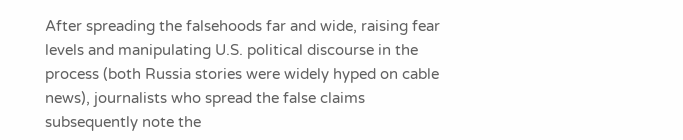After spreading the falsehoods far and wide, raising fear levels and manipulating U.S. political discourse in the process (both Russia stories were widely hyped on cable news), journalists who spread the false claims subsequently note the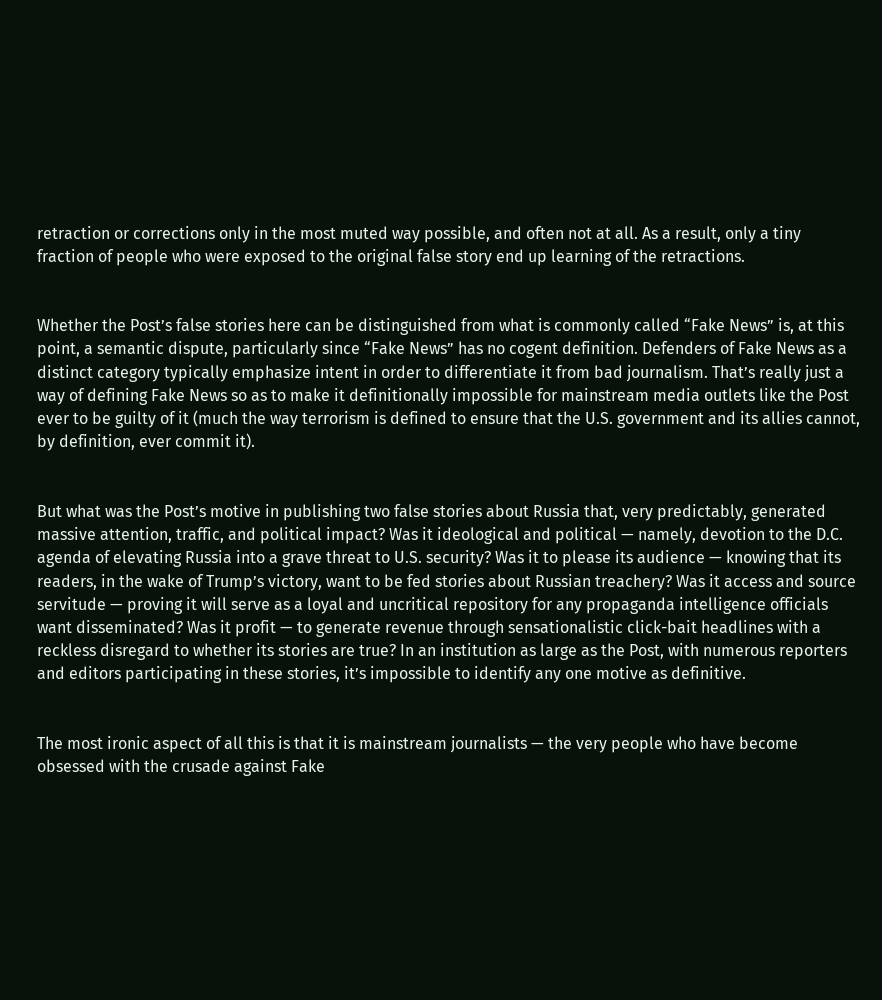retraction or corrections only in the most muted way possible, and often not at all. As a result, only a tiny fraction of people who were exposed to the original false story end up learning of the retractions.


Whether the Post’s false stories here can be distinguished from what is commonly called “Fake News” is, at this point, a semantic dispute, particularly since “Fake News” has no cogent definition. Defenders of Fake News as a distinct category typically emphasize intent in order to differentiate it from bad journalism. That’s really just a way of defining Fake News so as to make it definitionally impossible for mainstream media outlets like the Post ever to be guilty of it (much the way terrorism is defined to ensure that the U.S. government and its allies cannot, by definition, ever commit it).


But what was the Post’s motive in publishing two false stories about Russia that, very predictably, generated massive attention, traffic, and political impact? Was it ideological and political — namely, devotion to the D.C. agenda of elevating Russia into a grave threat to U.S. security? Was it to please its audience — knowing that its readers, in the wake of Trump’s victory, want to be fed stories about Russian treachery? Was it access and source servitude — proving it will serve as a loyal and uncritical repository for any propaganda intelligence officials want disseminated? Was it profit — to generate revenue through sensationalistic click-bait headlines with a reckless disregard to whether its stories are true? In an institution as large as the Post, with numerous reporters and editors participating in these stories, it’s impossible to identify any one motive as definitive.


The most ironic aspect of all this is that it is mainstream journalists — the very people who have become obsessed with the crusade against Fake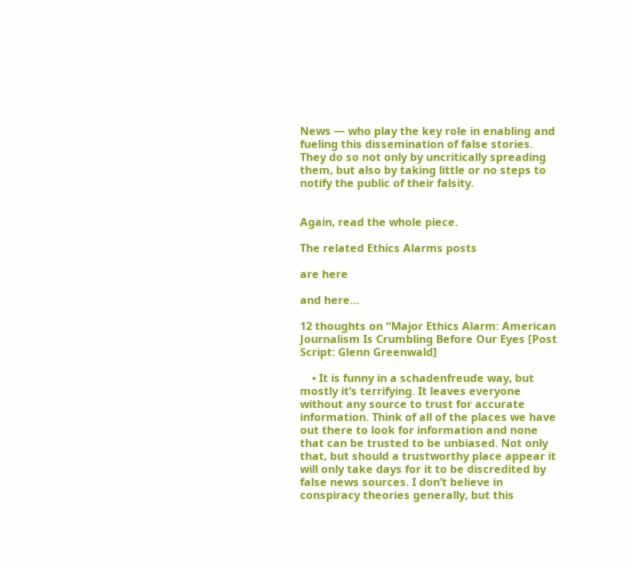News — who play the key role in enabling and fueling this dissemination of false stories. They do so not only by uncritically spreading them, but also by taking little or no steps to notify the public of their falsity.


Again, read the whole piece.

The related Ethics Alarms posts

are here

and here…

12 thoughts on “Major Ethics Alarm: American Journalism Is Crumbling Before Our Eyes [Post Script: Glenn Greenwald]

    • It is funny in a schadenfreude way, but mostly it’s terrifying. It leaves everyone without any source to trust for accurate information. Think of all of the places we have out there to look for information and none that can be trusted to be unbiased. Not only that, but should a trustworthy place appear it will only take days for it to be discredited by false news sources. I don’t believe in conspiracy theories generally, but this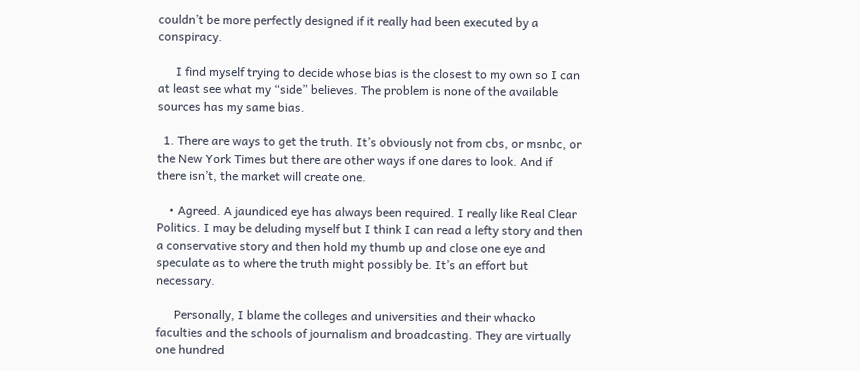couldn’t be more perfectly designed if it really had been executed by a conspiracy.

      I find myself trying to decide whose bias is the closest to my own so I can at least see what my “side” believes. The problem is none of the available sources has my same bias.

  1. There are ways to get the truth. It’s obviously not from cbs, or msnbc, or the New York Times but there are other ways if one dares to look. And if there isn’t, the market will create one.

    • Agreed. A jaundiced eye has always been required. I really like Real Clear Politics. I may be deluding myself but I think I can read a lefty story and then a conservative story and then hold my thumb up and close one eye and speculate as to where the truth might possibly be. It’s an effort but necessary.

      Personally, I blame the colleges and universities and their whacko faculties and the schools of journalism and broadcasting. They are virtually one hundred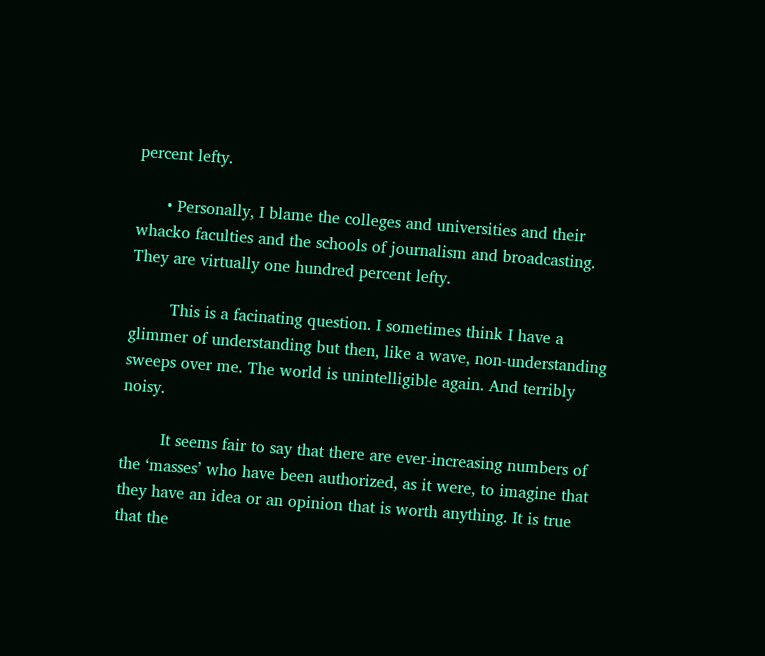percent lefty.

      • Personally, I blame the colleges and universities and their whacko faculties and the schools of journalism and broadcasting. They are virtually one hundred percent lefty.

        This is a facinating question. I sometimes think I have a glimmer of understanding but then, like a wave, non-understanding sweeps over me. The world is unintelligible again. And terribly noisy.

        It seems fair to say that there are ever-increasing numbers of the ‘masses’ who have been authorized, as it were, to imagine that they have an idea or an opinion that is worth anything. It is true that the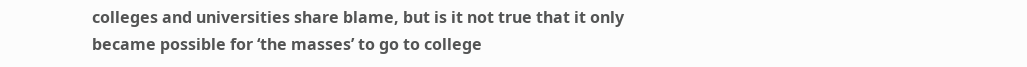colleges and universities share blame, but is it not true that it only became possible for ‘the masses’ to go to college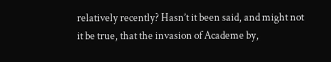relatively recently? Hasn’t it been said, and might not it be true, that the invasion of Academe by,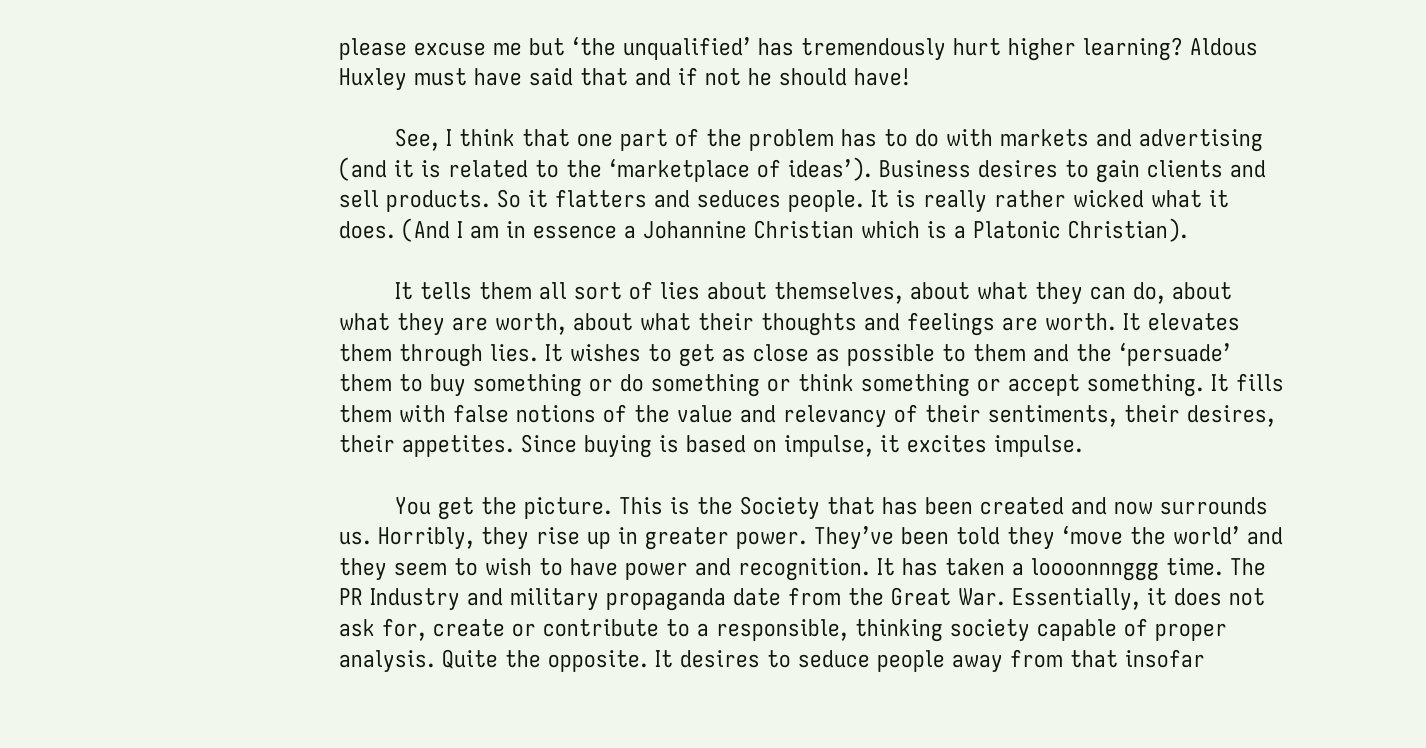please excuse me but ‘the unqualified’ has tremendously hurt higher learning? Aldous Huxley must have said that and if not he should have!

        See, I think that one part of the problem has to do with markets and advertising (and it is related to the ‘marketplace of ideas’). Business desires to gain clients and sell products. So it flatters and seduces people. It is really rather wicked what it does. (And I am in essence a Johannine Christian which is a Platonic Christian).

        It tells them all sort of lies about themselves, about what they can do, about what they are worth, about what their thoughts and feelings are worth. It elevates them through lies. It wishes to get as close as possible to them and the ‘persuade’ them to buy something or do something or think something or accept something. It fills them with false notions of the value and relevancy of their sentiments, their desires, their appetites. Since buying is based on impulse, it excites impulse.

        You get the picture. This is the Society that has been created and now surrounds us. Horribly, they rise up in greater power. They’ve been told they ‘move the world’ and they seem to wish to have power and recognition. It has taken a loooonnnggg time. The PR Industry and military propaganda date from the Great War. Essentially, it does not ask for, create or contribute to a responsible, thinking society capable of proper analysis. Quite the opposite. It desires to seduce people away from that insofar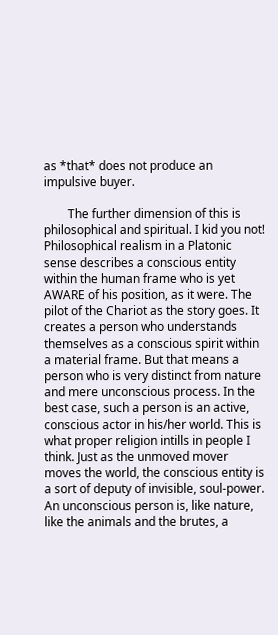as *that* does not produce an impulsive buyer.

        The further dimension of this is philosophical and spiritual. I kid you not! Philosophical realism in a Platonic sense describes a conscious entity within the human frame who is yet AWARE of his position, as it were. The pilot of the Chariot as the story goes. It creates a person who understands themselves as a conscious spirit within a material frame. But that means a person who is very distinct from nature and mere unconscious process. In the best case, such a person is an active, conscious actor in his/her world. This is what proper religion intills in people I think. Just as the unmoved mover moves the world, the conscious entity is a sort of deputy of invisible, soul-power. An unconscious person is, like nature, like the animals and the brutes, a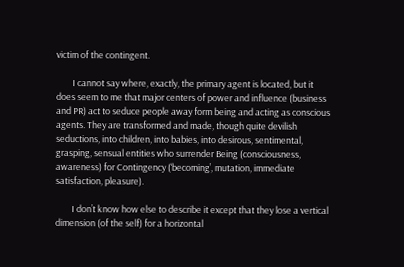victim of the contingent.

        I cannot say where, exactly, the primary agent is located, but it does seem to me that major centers of power and influence (business and PR) act to seduce people away form being and acting as conscious agents. They are transformed and made, though quite devilish seductions, into children, into babies, into desirous, sentimental, grasping, sensual entities who surrender Being (consciousness, awareness) for Contingency (‘becoming’, mutation, immediate satisfaction, pleasure).

        I don’t know how else to describe it except that they lose a vertical dimension (of the self) for a horizontal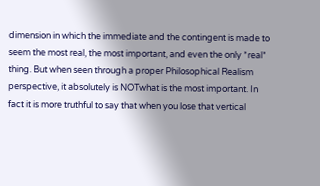dimension in which the immediate and the contingent is made to seem the most real, the most important, and even the only *real* thing. But when seen through a proper Philosophical Realism perspective, it absolutely is NOTwhat is the most important. In fact it is more truthful to say that when you lose that vertical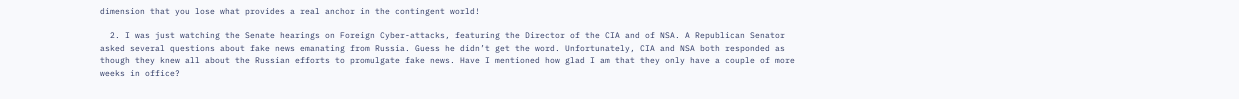dimension that you lose what provides a real anchor in the contingent world!

  2. I was just watching the Senate hearings on Foreign Cyber-attacks, featuring the Director of the CIA and of NSA. A Republican Senator asked several questions about fake news emanating from Russia. Guess he didn’t get the word. Unfortunately, CIA and NSA both responded as though they knew all about the Russian efforts to promulgate fake news. Have I mentioned how glad I am that they only have a couple of more weeks in office?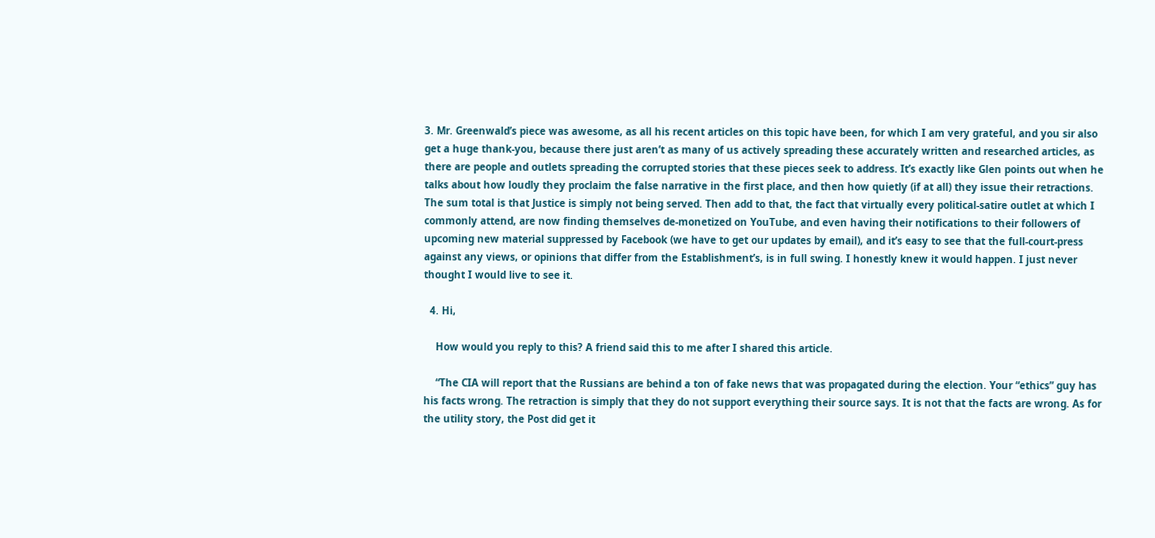3. Mr. Greenwald’s piece was awesome, as all his recent articles on this topic have been, for which I am very grateful, and you sir also get a huge thank-you, because there just aren’t as many of us actively spreading these accurately written and researched articles, as there are people and outlets spreading the corrupted stories that these pieces seek to address. It’s exactly like Glen points out when he talks about how loudly they proclaim the false narrative in the first place, and then how quietly (if at all) they issue their retractions. The sum total is that Justice is simply not being served. Then add to that, the fact that virtually every political-satire outlet at which I commonly attend, are now finding themselves de-monetized on YouTube, and even having their notifications to their followers of upcoming new material suppressed by Facebook (we have to get our updates by email), and it’s easy to see that the full-court-press against any views, or opinions that differ from the Establishment’s, is in full swing. I honestly knew it would happen. I just never thought I would live to see it.

  4. Hi,

    How would you reply to this? A friend said this to me after I shared this article.

    “The CIA will report that the Russians are behind a ton of fake news that was propagated during the election. Your “ethics” guy has his facts wrong. The retraction is simply that they do not support everything their source says. It is not that the facts are wrong. As for the utility story, the Post did get it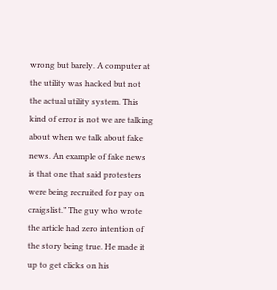wrong but barely. A computer at the utility was hacked but not the actual utility system. This kind of error is not we are talking about when we talk about fake news. An example of fake news is that one that said protesters were being recruited for pay on craigslist.” The guy who wrote the article had zero intention of the story being true. He made it up to get clicks on his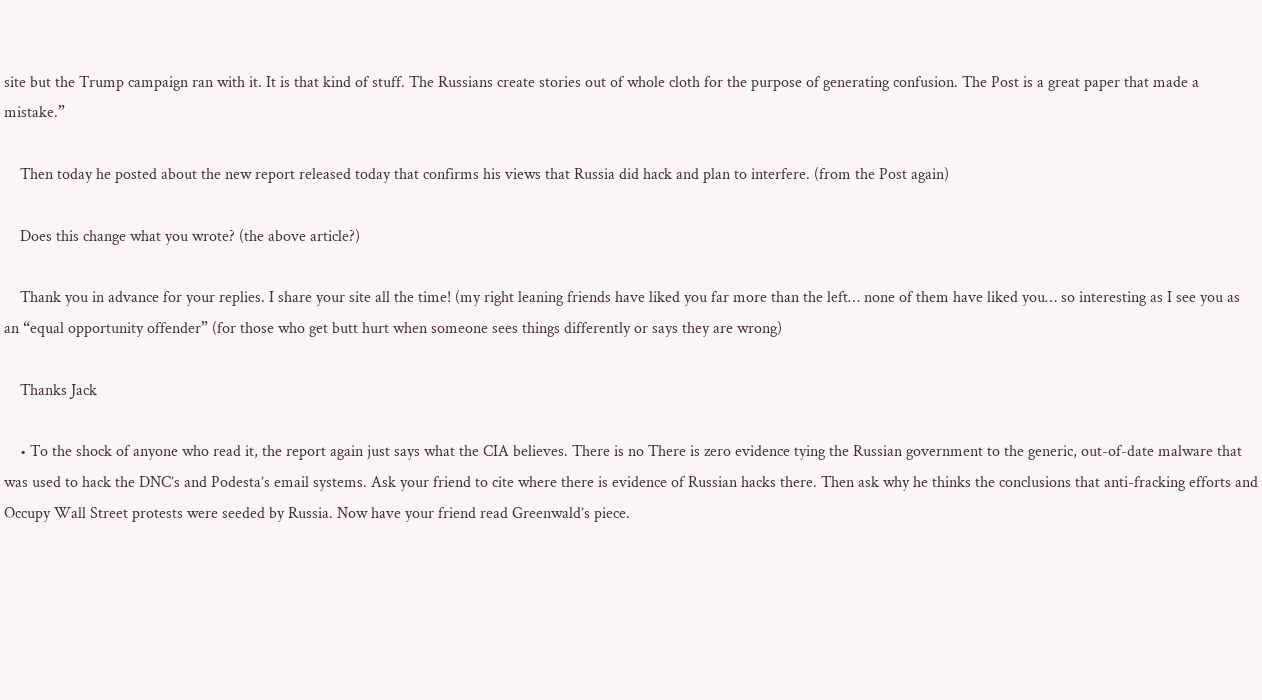site but the Trump campaign ran with it. It is that kind of stuff. The Russians create stories out of whole cloth for the purpose of generating confusion. The Post is a great paper that made a mistake.”

    Then today he posted about the new report released today that confirms his views that Russia did hack and plan to interfere. (from the Post again)

    Does this change what you wrote? (the above article?)

    Thank you in advance for your replies. I share your site all the time! (my right leaning friends have liked you far more than the left… none of them have liked you… so interesting as I see you as an “equal opportunity offender” (for those who get butt hurt when someone sees things differently or says they are wrong)

    Thanks Jack

    • To the shock of anyone who read it, the report again just says what the CIA believes. There is no There is zero evidence tying the Russian government to the generic, out-of-date malware that was used to hack the DNC’s and Podesta’s email systems. Ask your friend to cite where there is evidence of Russian hacks there. Then ask why he thinks the conclusions that anti-fracking efforts and Occupy Wall Street protests were seeded by Russia. Now have your friend read Greenwald’s piece.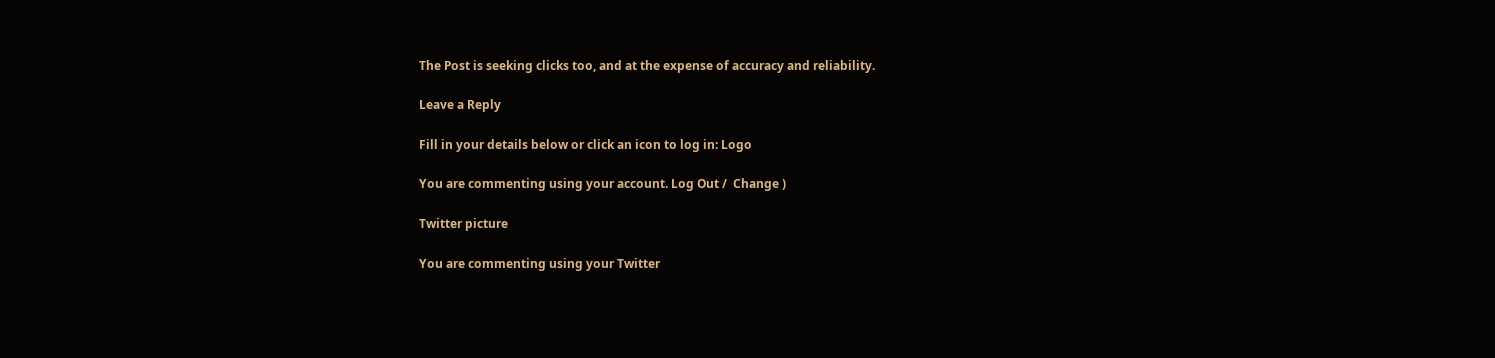The Post is seeking clicks too, and at the expense of accuracy and reliability.

Leave a Reply

Fill in your details below or click an icon to log in: Logo

You are commenting using your account. Log Out /  Change )

Twitter picture

You are commenting using your Twitter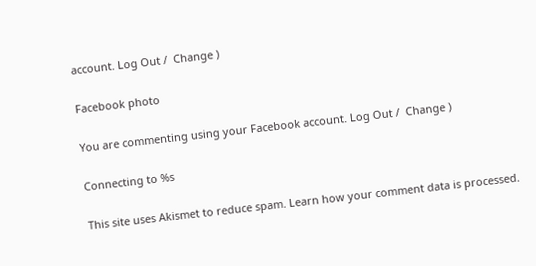account. Log Out /  Change )

Facebook photo

You are commenting using your Facebook account. Log Out /  Change )

Connecting to %s

This site uses Akismet to reduce spam. Learn how your comment data is processed.